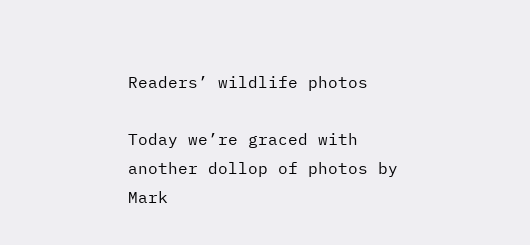Readers’ wildlife photos

Today we’re graced with another dollop of photos by Mark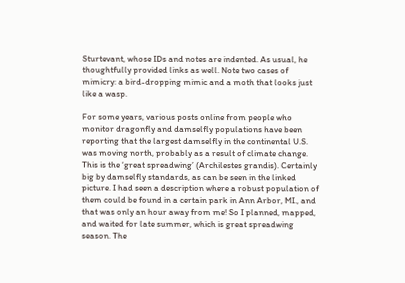Sturtevant, whose IDs and notes are indented. As usual, he thoughtfully provided links as well. Note two cases of mimicry: a bird-dropping mimic and a moth that looks just like a wasp.

For some years, various posts online from people who monitor dragonfly and damselfly populations have been reporting that the largest damselfly in the continental U.S. was moving north, probably as a result of climate change. This is the ‘great spreadwing’ (Archilestes grandis). Certainly big by damselfly standards, as can be seen in the linked picture. I had seen a description where a robust population of them could be found in a certain park in Ann Arbor, MI., and that was only an hour away from me! So I planned, mapped, and waited for late summer, which is great spreadwing season. The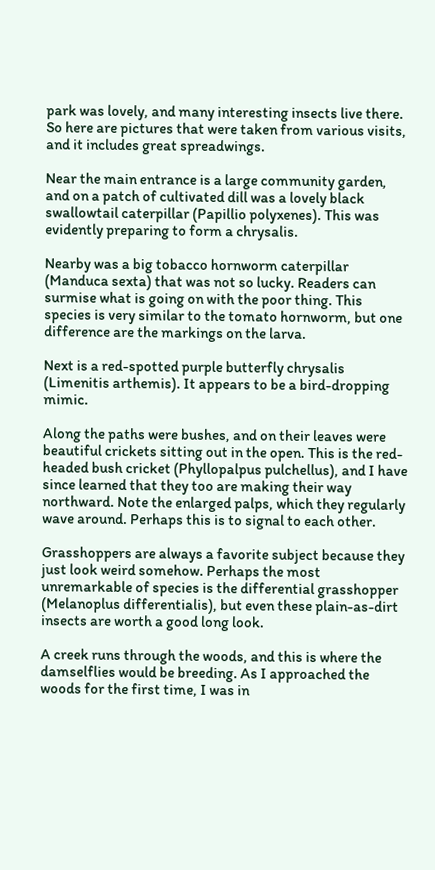park was lovely, and many interesting insects live there. So here are pictures that were taken from various visits, and it includes great spreadwings.

Near the main entrance is a large community garden, and on a patch of cultivated dill was a lovely black swallowtail caterpillar (Papillio polyxenes). This was evidently preparing to form a chrysalis.

Nearby was a big tobacco hornworm caterpillar (Manduca sexta) that was not so lucky. Readers can surmise what is going on with the poor thing. This species is very similar to the tomato hornworm, but one difference are the markings on the larva.

Next is a red-spotted purple butterfly chrysalis (Limenitis arthemis). It appears to be a bird-dropping mimic.

Along the paths were bushes, and on their leaves were beautiful crickets sitting out in the open. This is the red-headed bush cricket (Phyllopalpus pulchellus), and I have since learned that they too are making their way northward. Note the enlarged palps, which they regularly wave around. Perhaps this is to signal to each other.

Grasshoppers are always a favorite subject because they just look weird somehow. Perhaps the most unremarkable of species is the differential grasshopper (Melanoplus differentialis), but even these plain-as-dirt insects are worth a good long look.

A creek runs through the woods, and this is where the damselflies would be breeding. As I approached the woods for the first time, I was in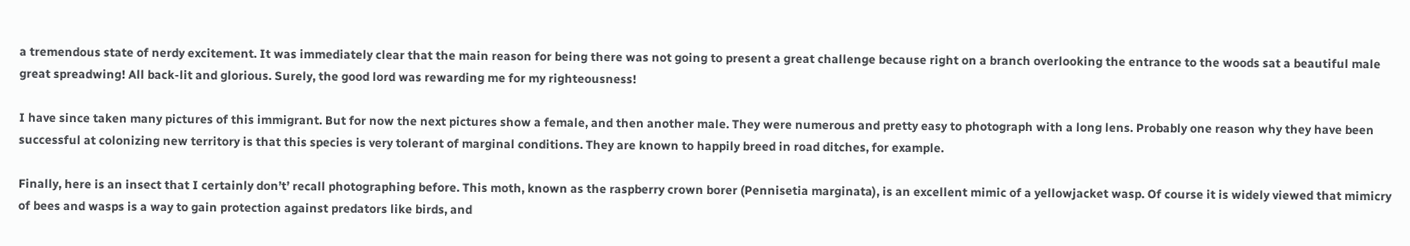a tremendous state of nerdy excitement. It was immediately clear that the main reason for being there was not going to present a great challenge because right on a branch overlooking the entrance to the woods sat a beautiful male great spreadwing! All back-lit and glorious. Surely, the good lord was rewarding me for my righteousness!

I have since taken many pictures of this immigrant. But for now the next pictures show a female, and then another male. They were numerous and pretty easy to photograph with a long lens. Probably one reason why they have been successful at colonizing new territory is that this species is very tolerant of marginal conditions. They are known to happily breed in road ditches, for example.

Finally, here is an insect that I certainly don’t’ recall photographing before. This moth, known as the raspberry crown borer (Pennisetia marginata), is an excellent mimic of a yellowjacket wasp. Of course it is widely viewed that mimicry of bees and wasps is a way to gain protection against predators like birds, and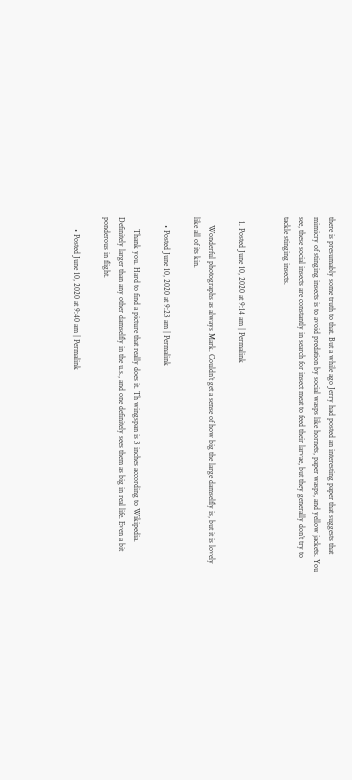there is presumably some truth to that. But a while ago Jerry had posted an interesting paper that suggests that mimicry of stinging insects is to avoid predation by social wasps like hornets, paper wasps, and yellow jackets. You see, these social insects are constantly in search for insect meat to feed their larvae, but they generally don’t try to tackle stinging insects.


  1. Posted June 10, 2020 at 9:14 am | Permalink

    Wonderful photographs as always Mark. Couldn’t get a sense of how big the large damselfly is, but it is lovely like all of its kin.

    • Posted June 10, 2020 at 9:23 am | Permalink

      Thank you. Hard to find a picture that really does it. Th wingspan is 3 inches according to Wikipedia. Definitely larger than any other damselfly in the u.s., and one definitely sees them as big in real life. Even a bit ponderous in flight.

      • Posted June 10, 2020 at 9:40 am | Permalink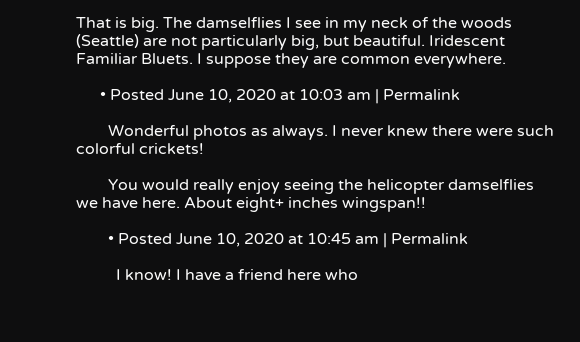That is big. The damselflies I see in my neck of the woods (Seattle) are not particularly big, but beautiful. Iridescent Familiar Bluets. I suppose they are common everywhere.

      • Posted June 10, 2020 at 10:03 am | Permalink

        Wonderful photos as always. I never knew there were such colorful crickets!

        You would really enjoy seeing the helicopter damselflies we have here. About eight+ inches wingspan!!

        • Posted June 10, 2020 at 10:45 am | Permalink

          I know! I have a friend here who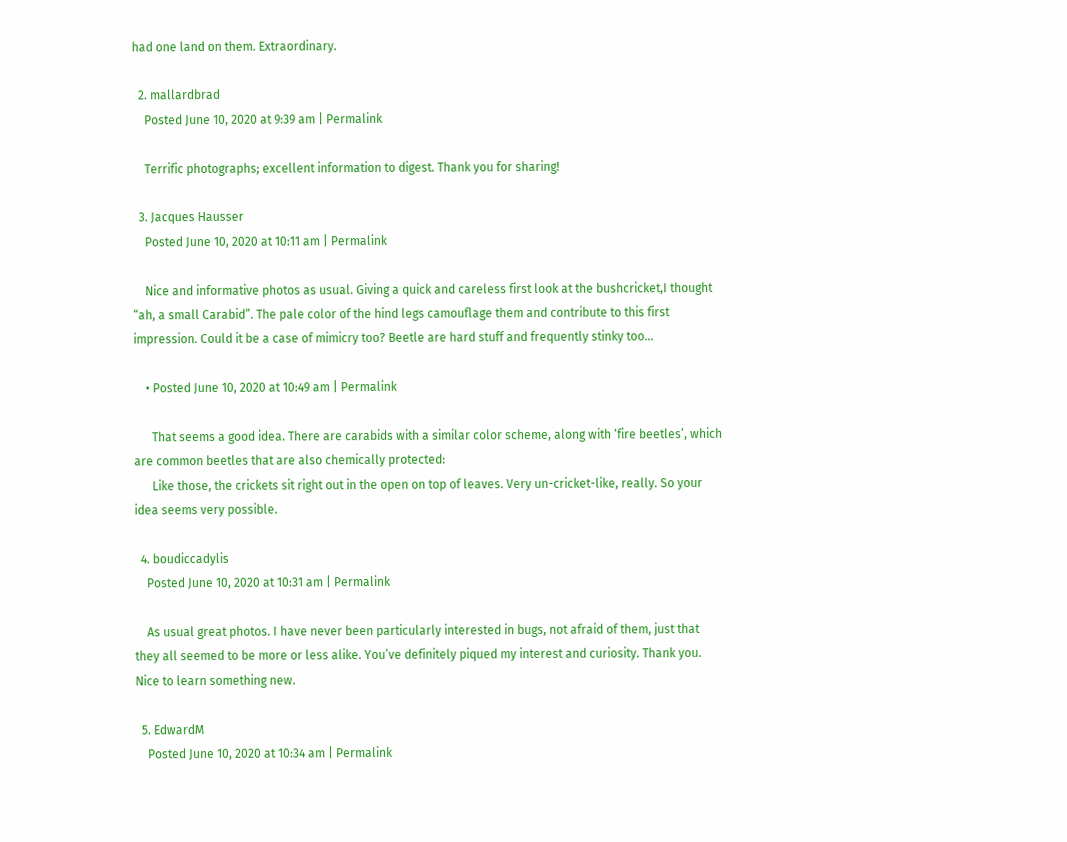had one land on them. Extraordinary.

  2. mallardbrad
    Posted June 10, 2020 at 9:39 am | Permalink

    Terrific photographs; excellent information to digest. Thank you for sharing!

  3. Jacques Hausser
    Posted June 10, 2020 at 10:11 am | Permalink

    Nice and informative photos as usual. Giving a quick and careless first look at the bushcricket,I thought “ah, a small Carabid”. The pale color of the hind legs camouflage them and contribute to this first impression. Could it be a case of mimicry too? Beetle are hard stuff and frequently stinky too…

    • Posted June 10, 2020 at 10:49 am | Permalink

      That seems a good idea. There are carabids with a similar color scheme, along with ‘fire beetles’, which are common beetles that are also chemically protected:
      Like those, the crickets sit right out in the open on top of leaves. Very un-cricket-like, really. So your idea seems very possible.

  4. boudiccadylis
    Posted June 10, 2020 at 10:31 am | Permalink

    As usual great photos. I have never been particularly interested in bugs, not afraid of them, just that they all seemed to be more or less alike. You’ve definitely piqued my interest and curiosity. Thank you. Nice to learn something new.

  5. EdwardM
    Posted June 10, 2020 at 10:34 am | Permalink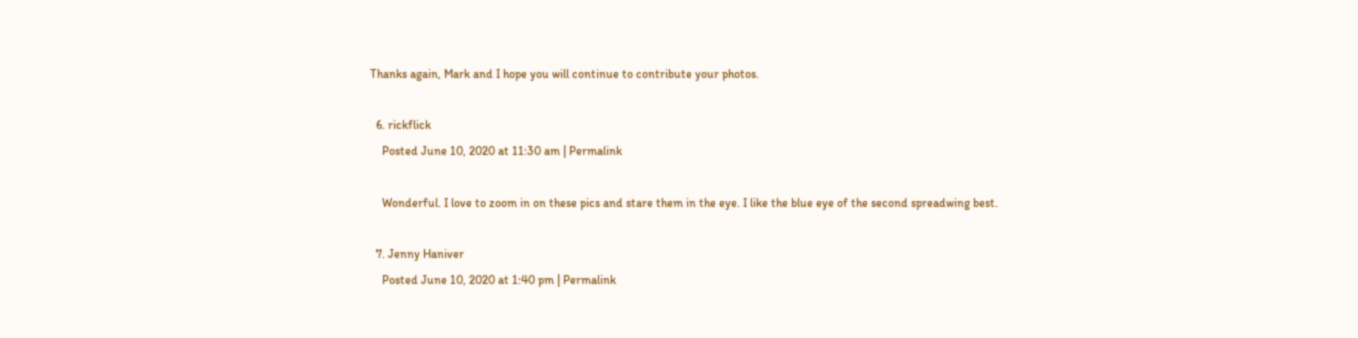Thanks again, Mark and I hope you will continue to contribute your photos.

  6. rickflick
    Posted June 10, 2020 at 11:30 am | Permalink

    Wonderful. I love to zoom in on these pics and stare them in the eye. I like the blue eye of the second spreadwing best.

  7. Jenny Haniver
    Posted June 10, 2020 at 1:40 pm | Permalink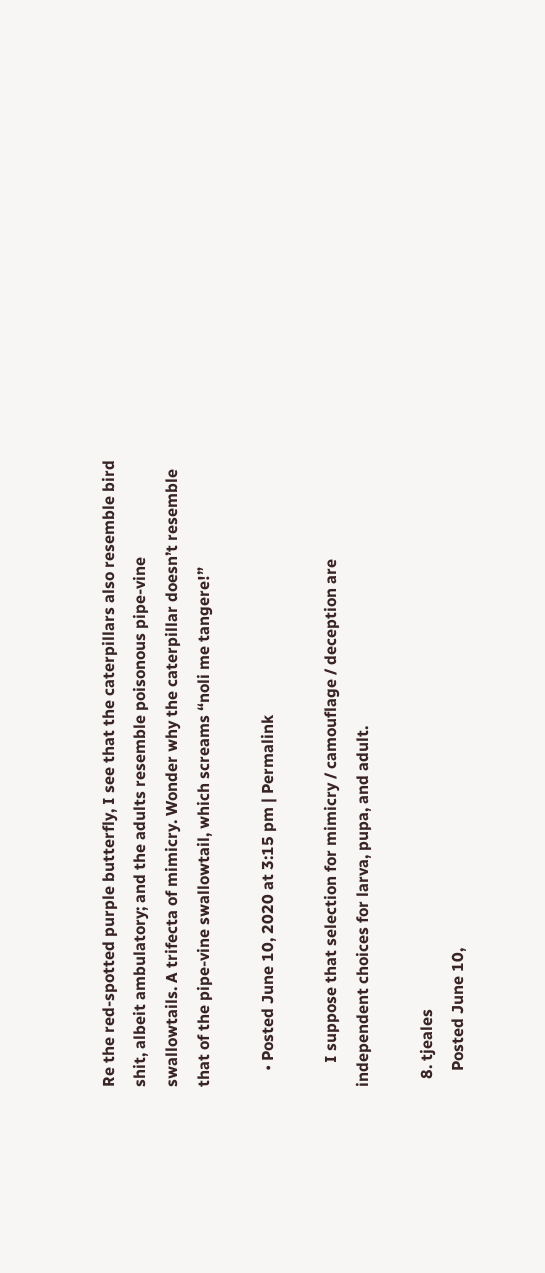Re the red-spotted purple butterfly, I see that the caterpillars also resemble bird shit, albeit ambulatory; and the adults resemble poisonous pipe-vine swallowtails. A trifecta of mimicry. Wonder why the caterpillar doesn’t resemble that of the pipe-vine swallowtail, which screams “noli me tangere!”

    • Posted June 10, 2020 at 3:15 pm | Permalink

      I suppose that selection for mimicry / camouflage / deception are independent choices for larva, pupa, and adult.

  8. tjeales
    Posted June 10,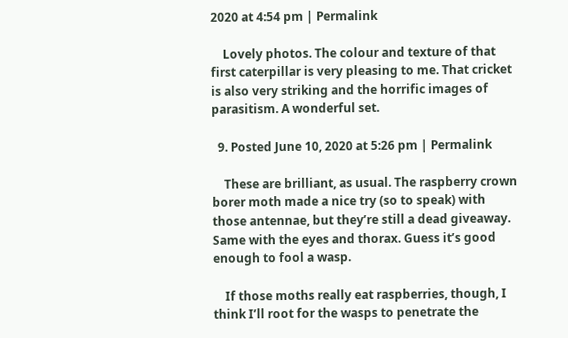2020 at 4:54 pm | Permalink

    Lovely photos. The colour and texture of that first caterpillar is very pleasing to me. That cricket is also very striking and the horrific images of parasitism. A wonderful set.

  9. Posted June 10, 2020 at 5:26 pm | Permalink

    These are brilliant, as usual. The raspberry crown borer moth made a nice try (so to speak) with those antennae, but they’re still a dead giveaway. Same with the eyes and thorax. Guess it’s good enough to fool a wasp.

    If those moths really eat raspberries, though, I think I’ll root for the wasps to penetrate the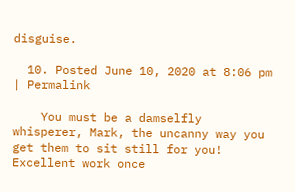disguise.

  10. Posted June 10, 2020 at 8:06 pm | Permalink

    You must be a damselfly whisperer, Mark, the uncanny way you get them to sit still for you! Excellent work once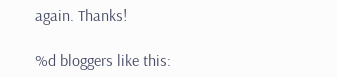again. Thanks!

%d bloggers like this: